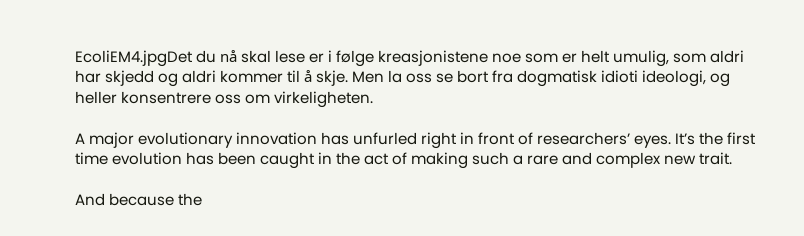EcoliEM4.jpgDet du nå skal lese er i følge kreasjonistene noe som er helt umulig, som aldri har skjedd og aldri kommer til å skje. Men la oss se bort fra dogmatisk idioti ideologi, og heller konsentrere oss om virkeligheten.

A major evolutionary innovation has unfurled right in front of researchers’ eyes. It’s the first time evolution has been caught in the act of making such a rare and complex new trait.

And because the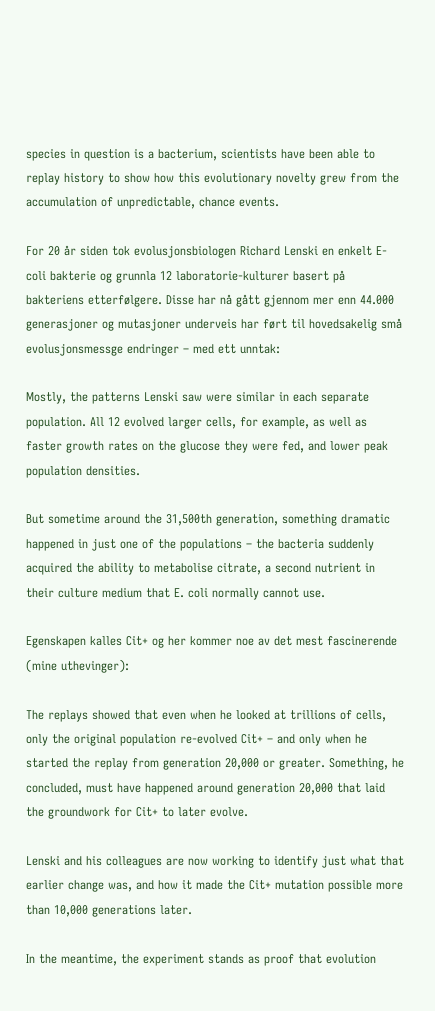species in question is a bacterium, scientists have been able to replay history to show how this evolutionary novelty grew from the accumulation of unpredictable, chance events.

For 20 år siden tok evolusjonsbiologen Richard Lenski en enkelt E-coli bakterie og grunnla 12 laboratorie-kulturer basert på bakteriens etterfølgere. Disse har nå gått gjennom mer enn 44.000 generasjoner og mutasjoner underveis har ført til hovedsakelig små evolusjonsmessge endringer – med ett unntak:

Mostly, the patterns Lenski saw were similar in each separate population. All 12 evolved larger cells, for example, as well as faster growth rates on the glucose they were fed, and lower peak population densities.

But sometime around the 31,500th generation, something dramatic happened in just one of the populations – the bacteria suddenly acquired the ability to metabolise citrate, a second nutrient in their culture medium that E. coli normally cannot use.

Egenskapen kalles Cit+ og her kommer noe av det mest fascinerende (mine uthevinger):

The replays showed that even when he looked at trillions of cells, only the original population re-evolved Cit+ – and only when he started the replay from generation 20,000 or greater. Something, he concluded, must have happened around generation 20,000 that laid the groundwork for Cit+ to later evolve.

Lenski and his colleagues are now working to identify just what that earlier change was, and how it made the Cit+ mutation possible more than 10,000 generations later.

In the meantime, the experiment stands as proof that evolution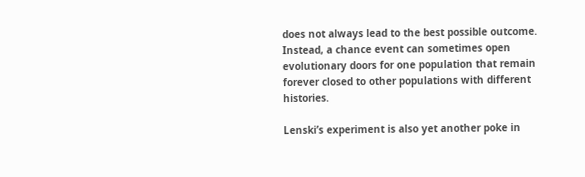does not always lead to the best possible outcome. Instead, a chance event can sometimes open evolutionary doors for one population that remain forever closed to other populations with different histories.

Lenski’s experiment is also yet another poke in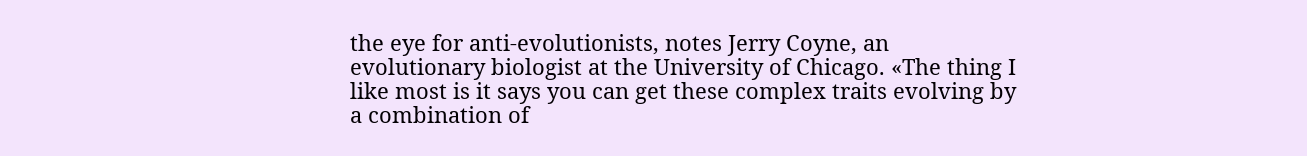the eye for anti-evolutionists, notes Jerry Coyne, an evolutionary biologist at the University of Chicago. «The thing I like most is it says you can get these complex traits evolving by a combination of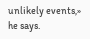unlikely events,» he says.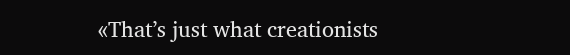«That’s just what creationists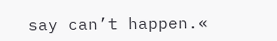say can’t happen.«